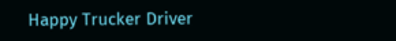Happy Trucker Driver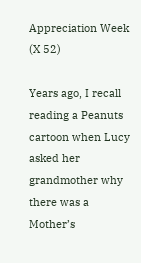Appreciation Week (X 52)

Years ago, I recall reading a Peanuts cartoon when Lucy asked her grandmother why there was a Mother’s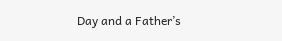Day and a Father’s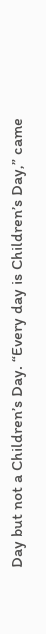Day but not a Children’s Day. “Every day is Children’s Day,” came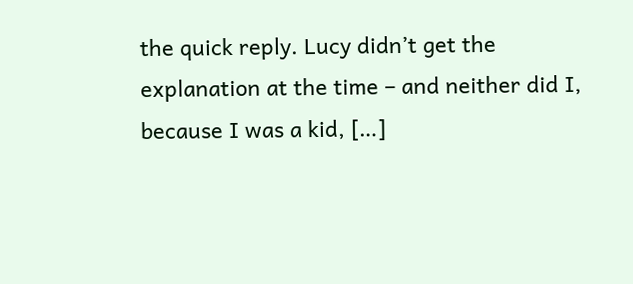the quick reply. Lucy didn’t get the explanation at the time – and neither did I, because I was a kid, […]